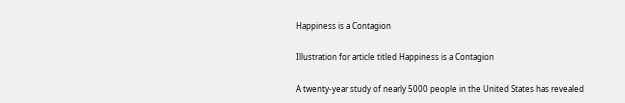Happiness is a Contagion

Illustration for article titled Happiness is a Contagion

A twenty-year study of nearly 5000 people in the United States has revealed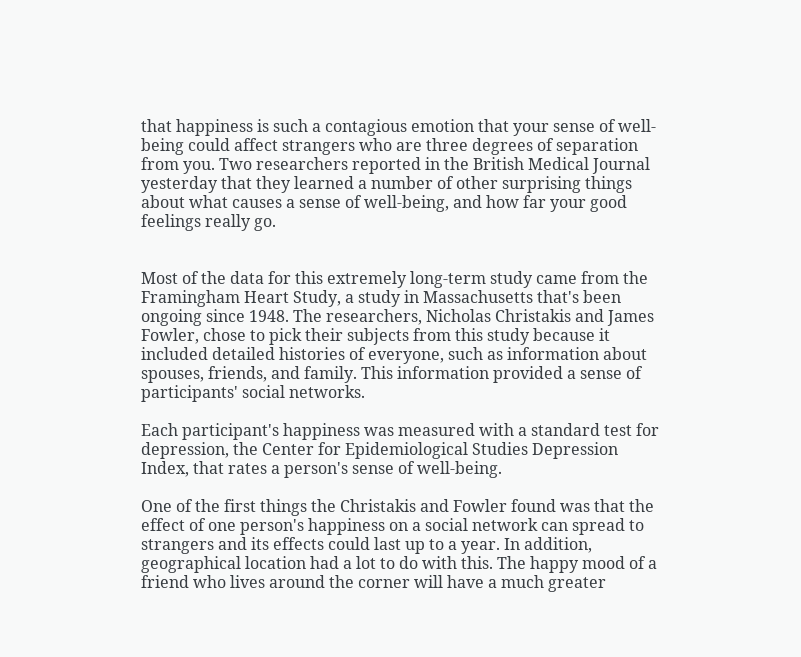that happiness is such a contagious emotion that your sense of well-being could affect strangers who are three degrees of separation from you. Two researchers reported in the British Medical Journal yesterday that they learned a number of other surprising things about what causes a sense of well-being, and how far your good feelings really go.


Most of the data for this extremely long-term study came from the Framingham Heart Study, a study in Massachusetts that's been ongoing since 1948. The researchers, Nicholas Christakis and James Fowler, chose to pick their subjects from this study because it included detailed histories of everyone, such as information about spouses, friends, and family. This information provided a sense of participants' social networks.

Each participant's happiness was measured with a standard test for depression, the Center for Epidemiological Studies Depression Index, that rates a person's sense of well-being.

One of the first things the Christakis and Fowler found was that the effect of one person's happiness on a social network can spread to strangers and its effects could last up to a year. In addition, geographical location had a lot to do with this. The happy mood of a friend who lives around the corner will have a much greater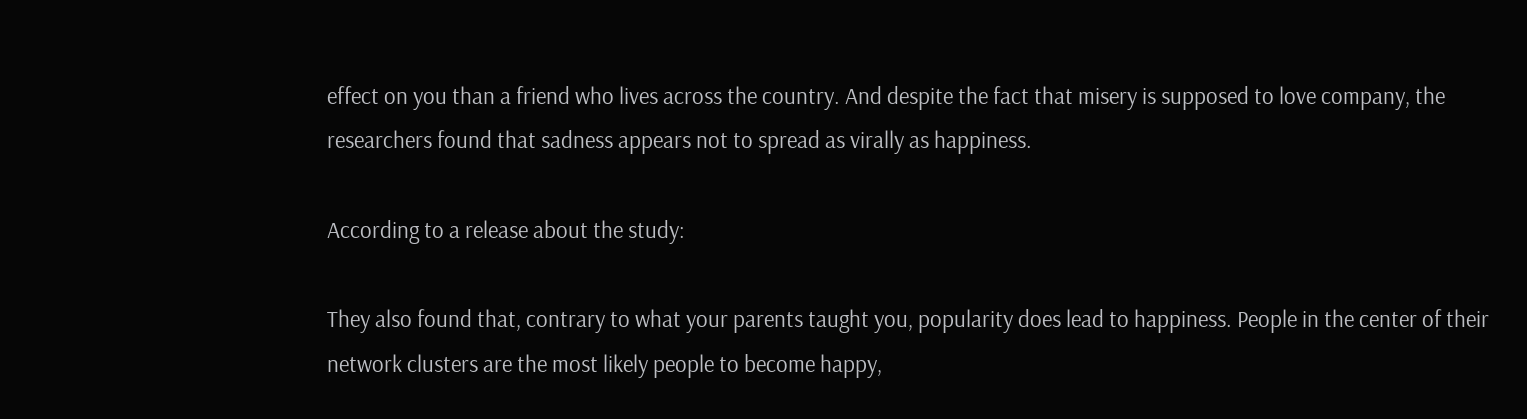effect on you than a friend who lives across the country. And despite the fact that misery is supposed to love company, the researchers found that sadness appears not to spread as virally as happiness.

According to a release about the study:

They also found that, contrary to what your parents taught you, popularity does lead to happiness. People in the center of their network clusters are the most likely people to become happy,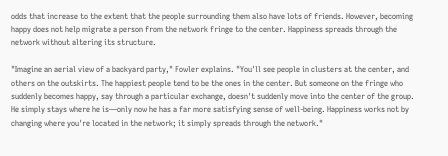odds that increase to the extent that the people surrounding them also have lots of friends. However, becoming happy does not help migrate a person from the network fringe to the center. Happiness spreads through the network without altering its structure.

"Imagine an aerial view of a backyard party," Fowler explains. "You'll see people in clusters at the center, and others on the outskirts. The happiest people tend to be the ones in the center. But someone on the fringe who suddenly becomes happy, say through a particular exchange, doesn't suddenly move into the center of the group. He simply stays where he is—only now he has a far more satisfying sense of well-being. Happiness works not by changing where you're located in the network; it simply spreads through the network."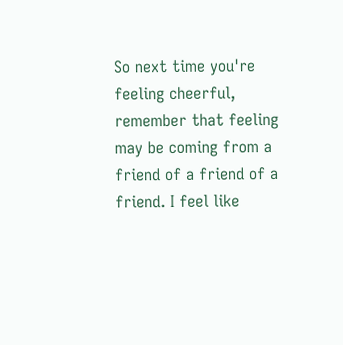So next time you're feeling cheerful, remember that feeling may be coming from a friend of a friend of a friend. I feel like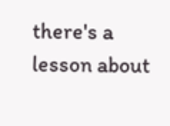there's a lesson about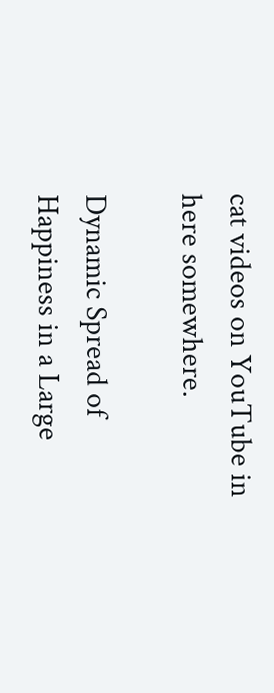cat videos on YouTube in here somewhere.

Dynamic Spread of Happiness in a Large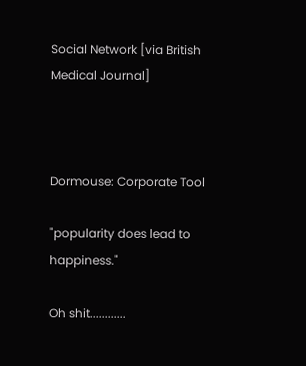Social Network [via British Medical Journal]



Dormouse: Corporate Tool

"popularity does lead to happiness."

Oh shit............